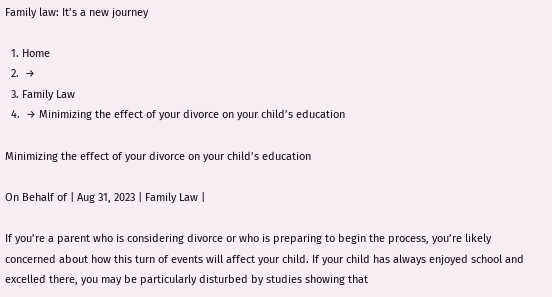Family law: It’s a new journey

  1. Home
  2.  →
  3. Family Law
  4.  → Minimizing the effect of your divorce on your child’s education

Minimizing the effect of your divorce on your child’s education

On Behalf of | Aug 31, 2023 | Family Law |

If you’re a parent who is considering divorce or who is preparing to begin the process, you’re likely concerned about how this turn of events will affect your child. If your child has always enjoyed school and excelled there, you may be particularly disturbed by studies showing that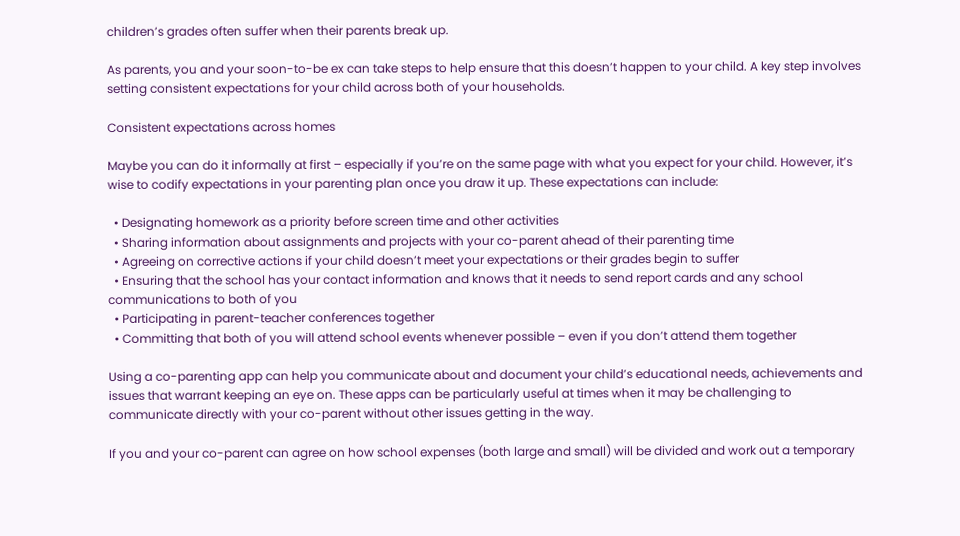children’s grades often suffer when their parents break up.

As parents, you and your soon-to-be ex can take steps to help ensure that this doesn’t happen to your child. A key step involves setting consistent expectations for your child across both of your households.

Consistent expectations across homes

Maybe you can do it informally at first – especially if you’re on the same page with what you expect for your child. However, it’s wise to codify expectations in your parenting plan once you draw it up. These expectations can include:

  • Designating homework as a priority before screen time and other activities
  • Sharing information about assignments and projects with your co-parent ahead of their parenting time
  • Agreeing on corrective actions if your child doesn’t meet your expectations or their grades begin to suffer
  • Ensuring that the school has your contact information and knows that it needs to send report cards and any school communications to both of you
  • Participating in parent-teacher conferences together
  • Committing that both of you will attend school events whenever possible – even if you don’t attend them together

Using a co-parenting app can help you communicate about and document your child’s educational needs, achievements and issues that warrant keeping an eye on. These apps can be particularly useful at times when it may be challenging to communicate directly with your co-parent without other issues getting in the way.

If you and your co-parent can agree on how school expenses (both large and small) will be divided and work out a temporary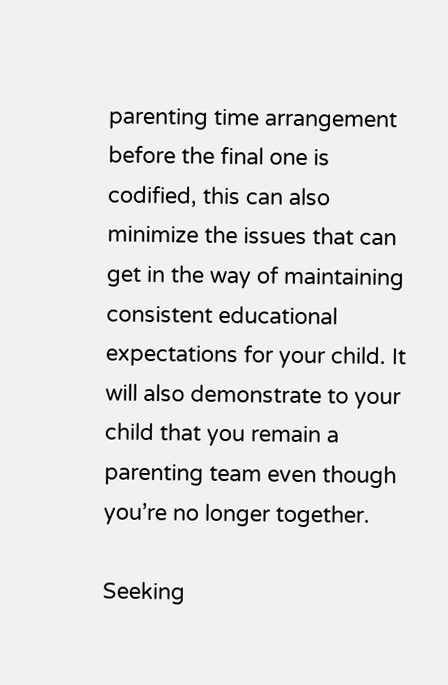parenting time arrangement before the final one is codified, this can also minimize the issues that can get in the way of maintaining consistent educational expectations for your child. It will also demonstrate to your child that you remain a parenting team even though you’re no longer together.

Seeking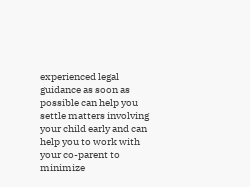experienced legal guidance as soon as possible can help you settle matters involving your child early and can help you to work with your co-parent to minimize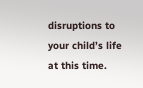disruptions to your child’s life at this time.